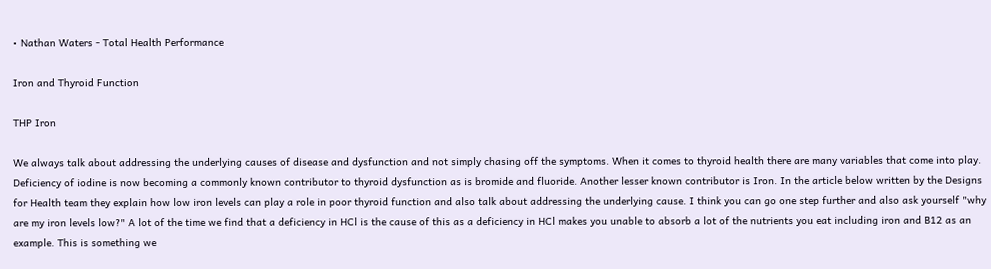• Nathan Waters - Total Health Performance

Iron and Thyroid Function

THP Iron

We always talk about addressing the underlying causes of disease and dysfunction and not simply chasing off the symptoms. When it comes to thyroid health there are many variables that come into play. Deficiency of iodine is now becoming a commonly known contributor to thyroid dysfunction as is bromide and fluoride. Another lesser known contributor is Iron. In the article below written by the Designs for Health team they explain how low iron levels can play a role in poor thyroid function and also talk about addressing the underlying cause. I think you can go one step further and also ask yourself "why are my iron levels low?" A lot of the time we find that a deficiency in HCl is the cause of this as a deficiency in HCl makes you unable to absorb a lot of the nutrients you eat including iron and B12 as an example. This is something we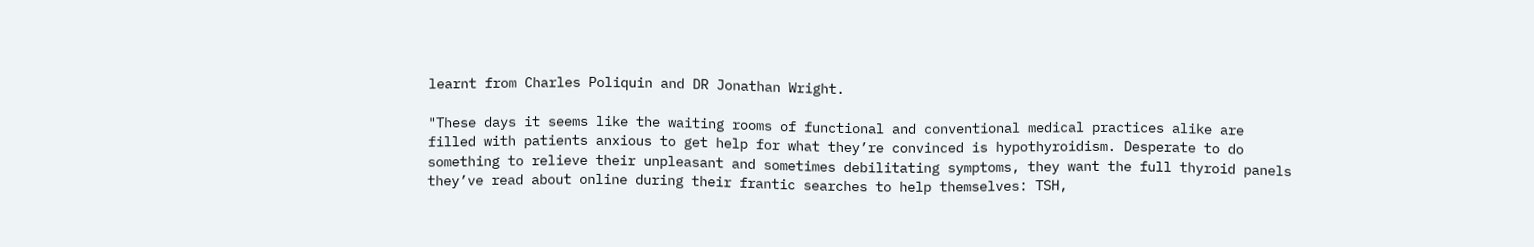learnt from Charles Poliquin and DR Jonathan Wright.

"These days it seems like the waiting rooms of functional and conventional medical practices alike are filled with patients anxious to get help for what they’re convinced is hypothyroidism. Desperate to do something to relieve their unpleasant and sometimes debilitating symptoms, they want the full thyroid panels they’ve read about online during their frantic searches to help themselves: TSH,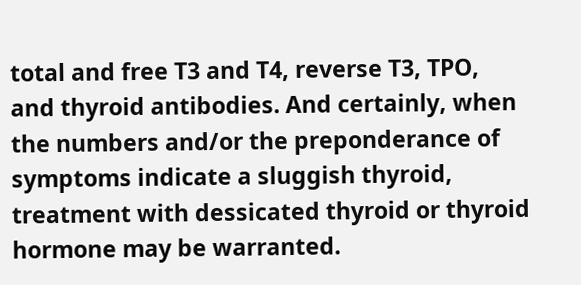total and free T3 and T4, reverse T3, TPO, and thyroid antibodies. And certainly, when the numbers and/or the preponderance of symptoms indicate a sluggish thyroid, treatment with dessicated thyroid or thyroid hormone may be warranted.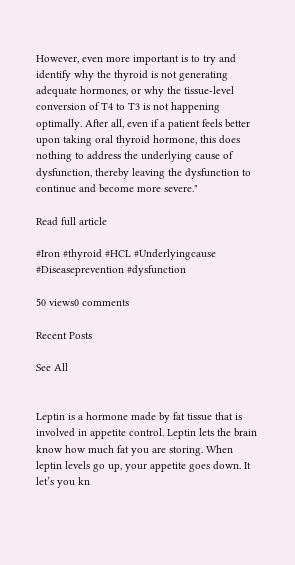However, even more important is to try and identify why the thyroid is not generating adequate hormones, or why the tissue-level conversion of T4 to T3 is not happening optimally. After all, even if a patient feels better upon taking oral thyroid hormone, this does nothing to address the underlying cause of dysfunction, thereby leaving the dysfunction to continue and become more severe."

Read full article

#Iron #thyroid #HCL #Underlyingcause #Diseaseprevention #dysfunction

50 views0 comments

Recent Posts

See All


Leptin is a hormone made by fat tissue that is involved in appetite control. Leptin lets the brain know how much fat you are storing. When leptin levels go up, your appetite goes down. It let’s you kn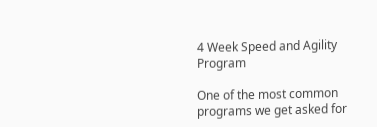4 Week Speed and Agility Program

One of the most common programs we get asked for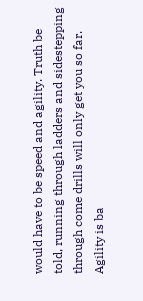would have to be speed and agility. Truth be told, running through ladders and sidestepping through come drills will only get you so far. Agility is ba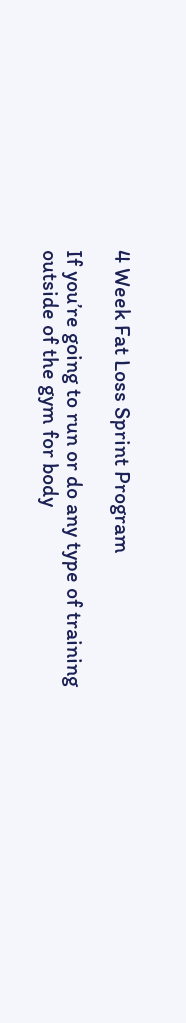4 Week Fat Loss Sprint Program

If you’re going to run or do any type of training outside of the gym for body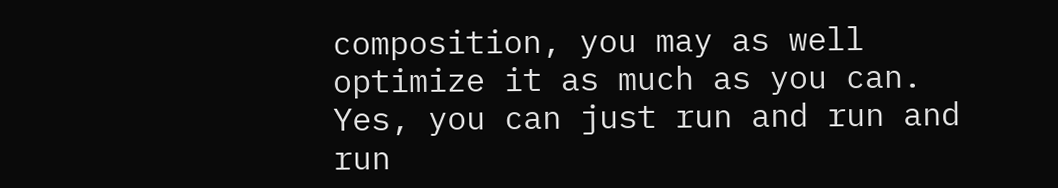composition, you may as well optimize it as much as you can. Yes, you can just run and run and run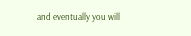and eventually you will